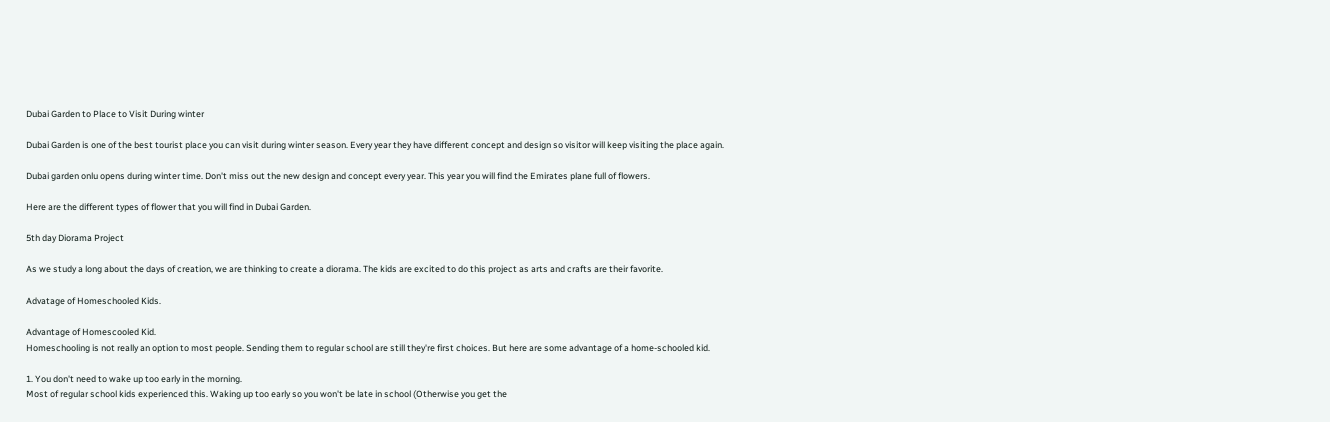Dubai Garden to Place to Visit During winter

Dubai Garden is one of the best tourist place you can visit during winter season. Every year they have different concept and design so visitor will keep visiting the place again.

Dubai garden onlu opens during winter time. Don't miss out the new design and concept every year. This year you will find the Emirates plane full of flowers.

Here are the different types of flower that you will find in Dubai Garden.

5th day Diorama Project

As we study a long about the days of creation, we are thinking to create a diorama. The kids are excited to do this project as arts and crafts are their favorite.

Advatage of Homeschooled Kids.

Advantage of Homescooled Kid.
Homeschooling is not really an option to most people. Sending them to regular school are still they're first choices. But here are some advantage of a home-schooled kid.

1. You don't need to wake up too early in the morning.
Most of regular school kids experienced this. Waking up too early so you won't be late in school (Otherwise you get the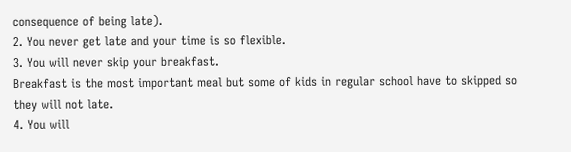consequence of being late).
2. You never get late and your time is so flexible.
3. You will never skip your breakfast.
Breakfast is the most important meal but some of kids in regular school have to skipped so they will not late.
4. You will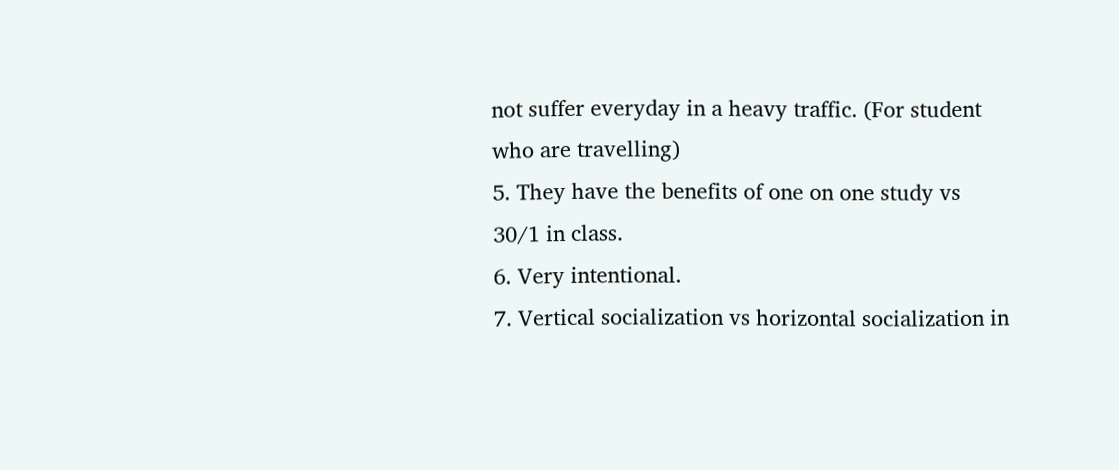not suffer everyday in a heavy traffic. (For student who are travelling)
5. They have the benefits of one on one study vs 30/1 in class.
6. Very intentional.
7. Vertical socialization vs horizontal socialization in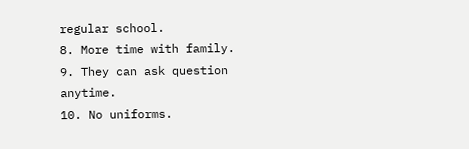regular school.
8. More time with family.
9. They can ask question anytime.
10. No uniforms.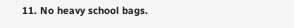11. No heavy school bags.